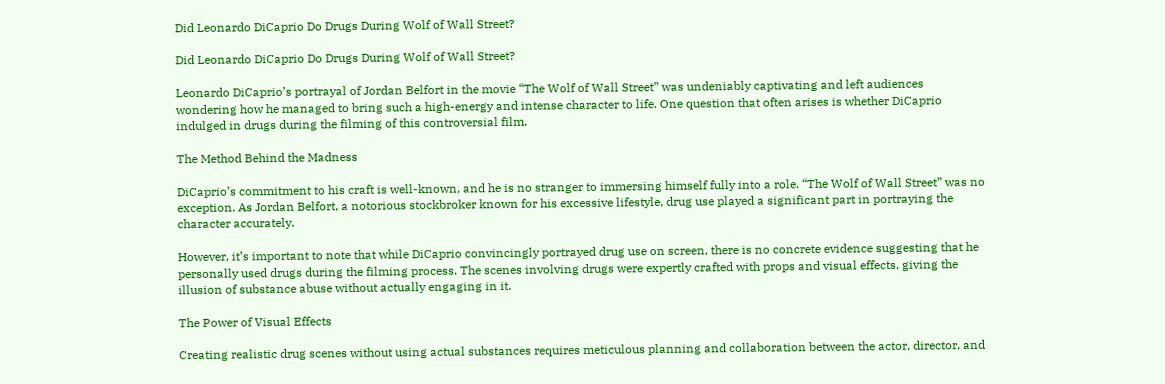Did Leonardo DiCaprio Do Drugs During Wolf of Wall Street?

Did Leonardo DiCaprio Do Drugs During Wolf of Wall Street?

Leonardo DiCaprio’s portrayal of Jordan Belfort in the movie “The Wolf of Wall Street” was undeniably captivating and left audiences wondering how he managed to bring such a high-energy and intense character to life. One question that often arises is whether DiCaprio indulged in drugs during the filming of this controversial film.

The Method Behind the Madness

DiCaprio’s commitment to his craft is well-known, and he is no stranger to immersing himself fully into a role. “The Wolf of Wall Street” was no exception. As Jordan Belfort, a notorious stockbroker known for his excessive lifestyle, drug use played a significant part in portraying the character accurately.

However, it’s important to note that while DiCaprio convincingly portrayed drug use on screen, there is no concrete evidence suggesting that he personally used drugs during the filming process. The scenes involving drugs were expertly crafted with props and visual effects, giving the illusion of substance abuse without actually engaging in it.

The Power of Visual Effects

Creating realistic drug scenes without using actual substances requires meticulous planning and collaboration between the actor, director, and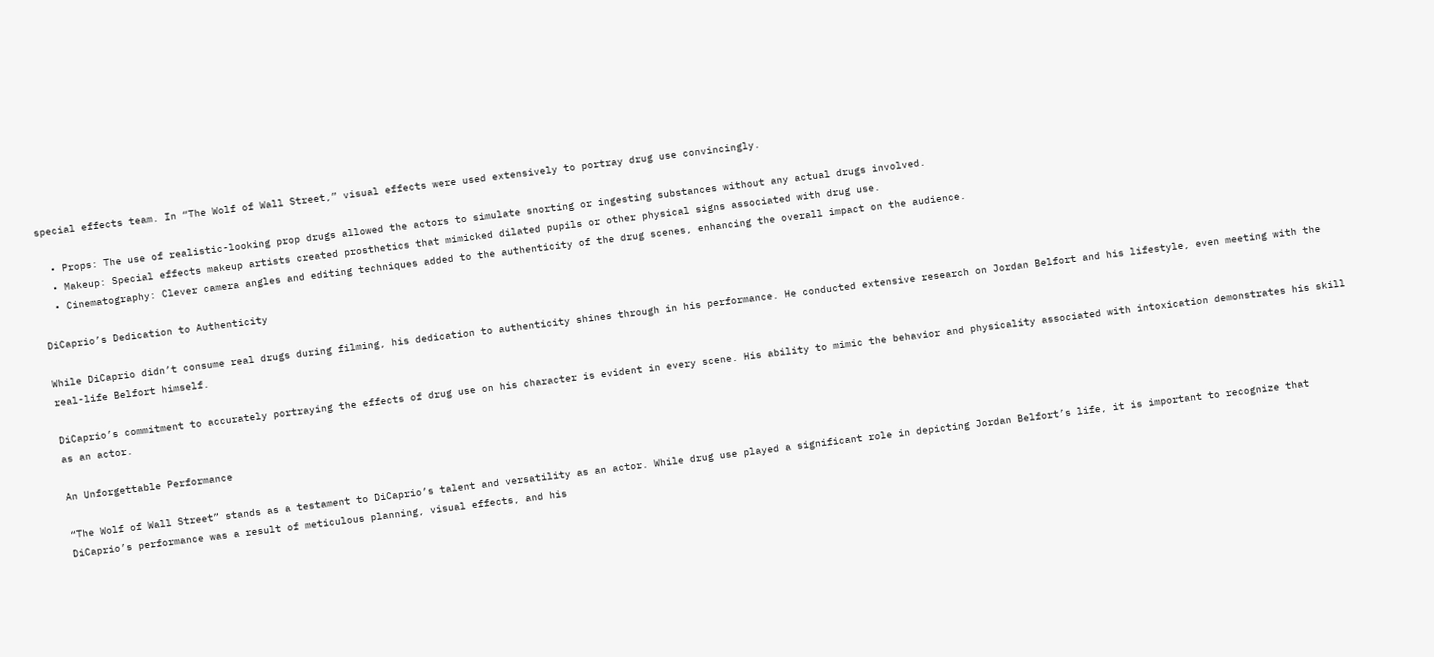special effects team. In “The Wolf of Wall Street,” visual effects were used extensively to portray drug use convincingly.

  • Props: The use of realistic-looking prop drugs allowed the actors to simulate snorting or ingesting substances without any actual drugs involved.
  • Makeup: Special effects makeup artists created prosthetics that mimicked dilated pupils or other physical signs associated with drug use.
  • Cinematography: Clever camera angles and editing techniques added to the authenticity of the drug scenes, enhancing the overall impact on the audience.

DiCaprio’s Dedication to Authenticity

While DiCaprio didn’t consume real drugs during filming, his dedication to authenticity shines through in his performance. He conducted extensive research on Jordan Belfort and his lifestyle, even meeting with the real-life Belfort himself.

DiCaprio’s commitment to accurately portraying the effects of drug use on his character is evident in every scene. His ability to mimic the behavior and physicality associated with intoxication demonstrates his skill as an actor.

An Unforgettable Performance

“The Wolf of Wall Street” stands as a testament to DiCaprio’s talent and versatility as an actor. While drug use played a significant role in depicting Jordan Belfort’s life, it is important to recognize that DiCaprio’s performance was a result of meticulous planning, visual effects, and his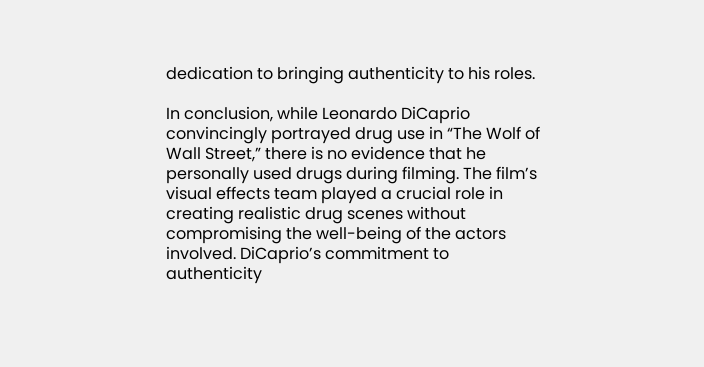dedication to bringing authenticity to his roles.

In conclusion, while Leonardo DiCaprio convincingly portrayed drug use in “The Wolf of Wall Street,” there is no evidence that he personally used drugs during filming. The film’s visual effects team played a crucial role in creating realistic drug scenes without compromising the well-being of the actors involved. DiCaprio’s commitment to authenticity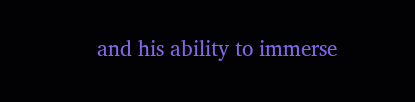and his ability to immerse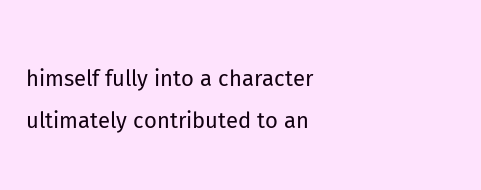himself fully into a character ultimately contributed to an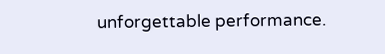unforgettable performance.